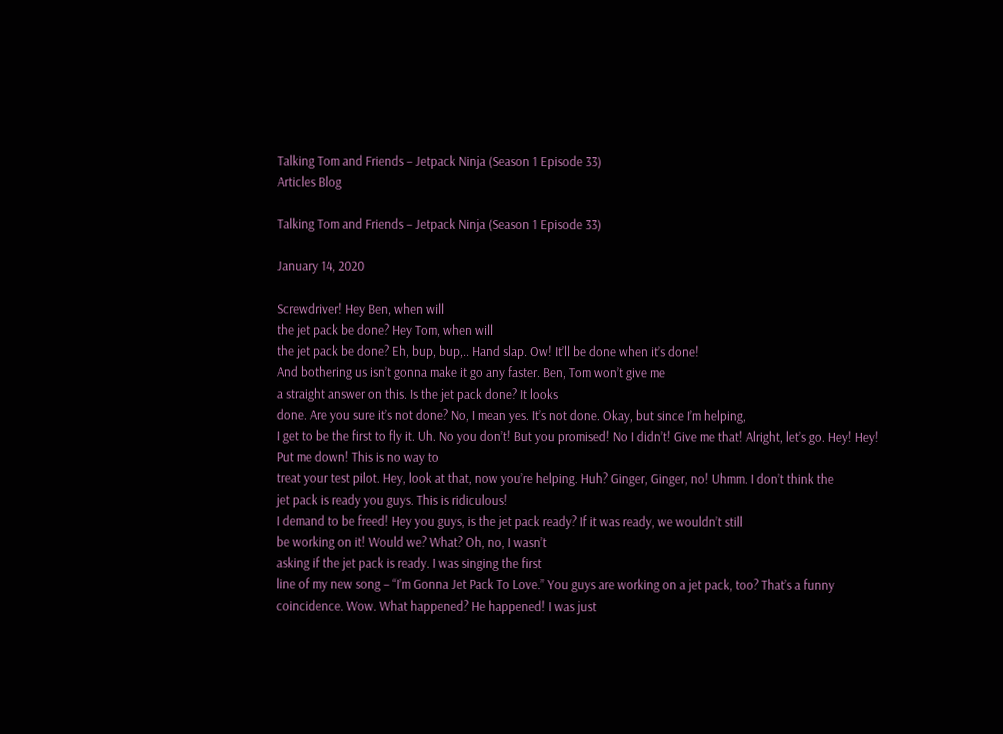Talking Tom and Friends – Jetpack Ninja (Season 1 Episode 33)
Articles Blog

Talking Tom and Friends – Jetpack Ninja (Season 1 Episode 33)

January 14, 2020

Screwdriver! Hey Ben, when will
the jet pack be done? Hey Tom, when will
the jet pack be done? Eh, bup, bup,.. Hand slap. Ow! It’ll be done when it’s done!
And bothering us isn’t gonna make it go any faster. Ben, Tom won’t give me
a straight answer on this. Is the jet pack done? It looks
done. Are you sure it’s not done? No, I mean yes. It’s not done. Okay, but since I’m helping,
I get to be the first to fly it. Uh. No you don’t! But you promised! No I didn’t! Give me that! Alright, let’s go. Hey! Hey! Put me down! This is no way to
treat your test pilot. Hey, look at that, now you’re helping. Huh? Ginger, Ginger, no! Uhmm. I don’t think the
jet pack is ready you guys. This is ridiculous!
I demand to be freed! Hey you guys, is the jet pack ready? If it was ready, we wouldn’t still
be working on it! Would we? What? Oh, no, I wasn’t
asking if the jet pack is ready. I was singing the first
line of my new song – “I’m Gonna Jet Pack To Love.” You guys are working on a jet pack, too? That’s a funny coincidence. Wow. What happened? He happened! I was just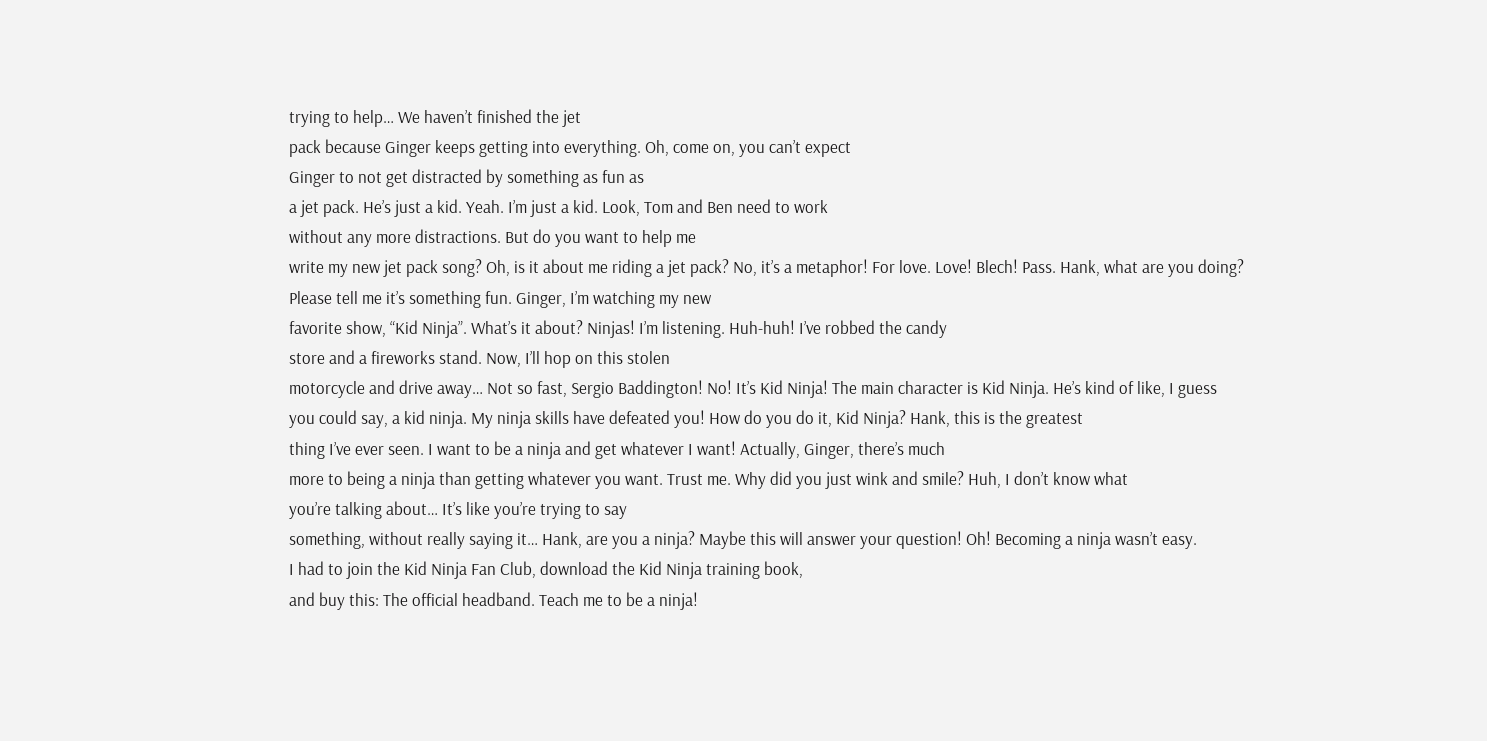trying to help… We haven’t finished the jet
pack because Ginger keeps getting into everything. Oh, come on, you can’t expect
Ginger to not get distracted by something as fun as
a jet pack. He’s just a kid. Yeah. I’m just a kid. Look, Tom and Ben need to work
without any more distractions. But do you want to help me
write my new jet pack song? Oh, is it about me riding a jet pack? No, it’s a metaphor! For love. Love! Blech! Pass. Hank, what are you doing?
Please tell me it’s something fun. Ginger, I’m watching my new
favorite show, “Kid Ninja”. What’s it about? Ninjas! I’m listening. Huh-huh! I’ve robbed the candy
store and a fireworks stand. Now, I’ll hop on this stolen
motorcycle and drive away… Not so fast, Sergio Baddington! No! It’s Kid Ninja! The main character is Kid Ninja. He’s kind of like, I guess
you could say, a kid ninja. My ninja skills have defeated you! How do you do it, Kid Ninja? Hank, this is the greatest
thing I’ve ever seen. I want to be a ninja and get whatever I want! Actually, Ginger, there’s much
more to being a ninja than getting whatever you want. Trust me. Why did you just wink and smile? Huh, I don’t know what
you’re talking about… It’s like you’re trying to say
something, without really saying it… Hank, are you a ninja? Maybe this will answer your question! Oh! Becoming a ninja wasn’t easy.
I had to join the Kid Ninja Fan Club, download the Kid Ninja training book,
and buy this: The official headband. Teach me to be a ninja!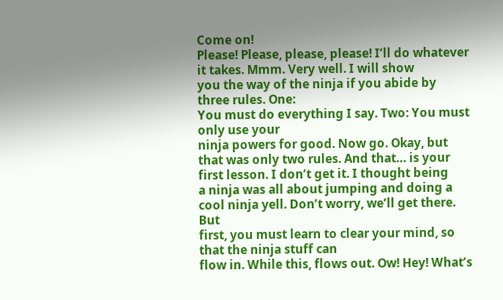Come on!
Please! Please, please, please! I’ll do whatever it takes. Mmm. Very well. I will show
you the way of the ninja if you abide by three rules. One:
You must do everything I say. Two: You must only use your
ninja powers for good. Now go. Okay, but that was only two rules. And that… is your first lesson. I don’t get it. I thought being
a ninja was all about jumping and doing a cool ninja yell. Don’t worry, we’ll get there. But
first, you must learn to clear your mind, so that the ninja stuff can
flow in. While this, flows out. Ow! Hey! What’s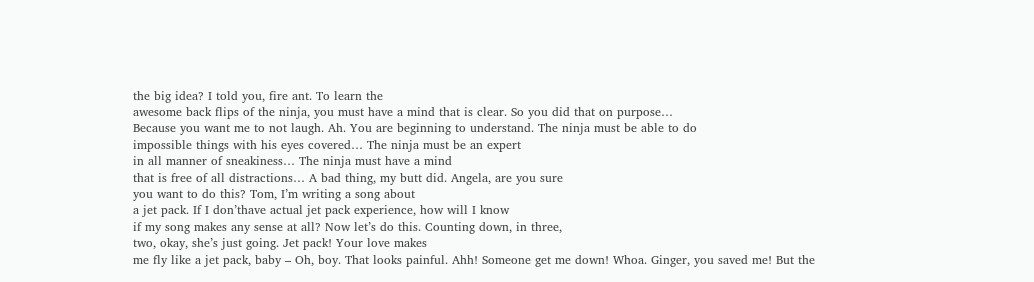the big idea? I told you, fire ant. To learn the
awesome back flips of the ninja, you must have a mind that is clear. So you did that on purpose…
Because you want me to not laugh. Ah. You are beginning to understand. The ninja must be able to do
impossible things with his eyes covered… The ninja must be an expert
in all manner of sneakiness… The ninja must have a mind
that is free of all distractions… A bad thing, my butt did. Angela, are you sure
you want to do this? Tom, I’m writing a song about
a jet pack. If I don’thave actual jet pack experience, how will I know
if my song makes any sense at all? Now let’s do this. Counting down, in three,
two, okay, she’s just going. Jet pack! Your love makes
me fly like a jet pack, baby – Oh, boy. That looks painful. Ahh! Someone get me down! Whoa. Ginger, you saved me! But the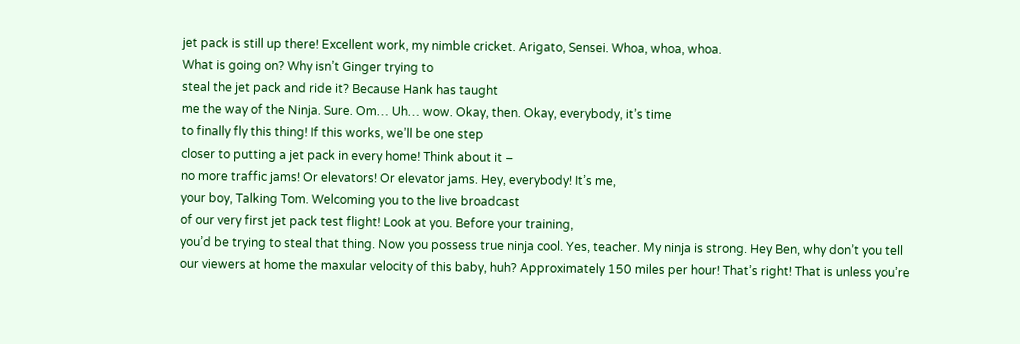jet pack is still up there! Excellent work, my nimble cricket. Arigato, Sensei. Whoa, whoa, whoa.
What is going on? Why isn’t Ginger trying to
steal the jet pack and ride it? Because Hank has taught
me the way of the Ninja. Sure. Om… Uh… wow. Okay, then. Okay, everybody, it’s time
to finally fly this thing! If this works, we’ll be one step
closer to putting a jet pack in every home! Think about it –
no more traffic jams! Or elevators! Or elevator jams. Hey, everybody! It’s me,
your boy, Talking Tom. Welcoming you to the live broadcast
of our very first jet pack test flight! Look at you. Before your training,
you’d be trying to steal that thing. Now you possess true ninja cool. Yes, teacher. My ninja is strong. Hey Ben, why don’t you tell
our viewers at home the maxular velocity of this baby, huh? Approximately 150 miles per hour! That’s right! That is unless you’re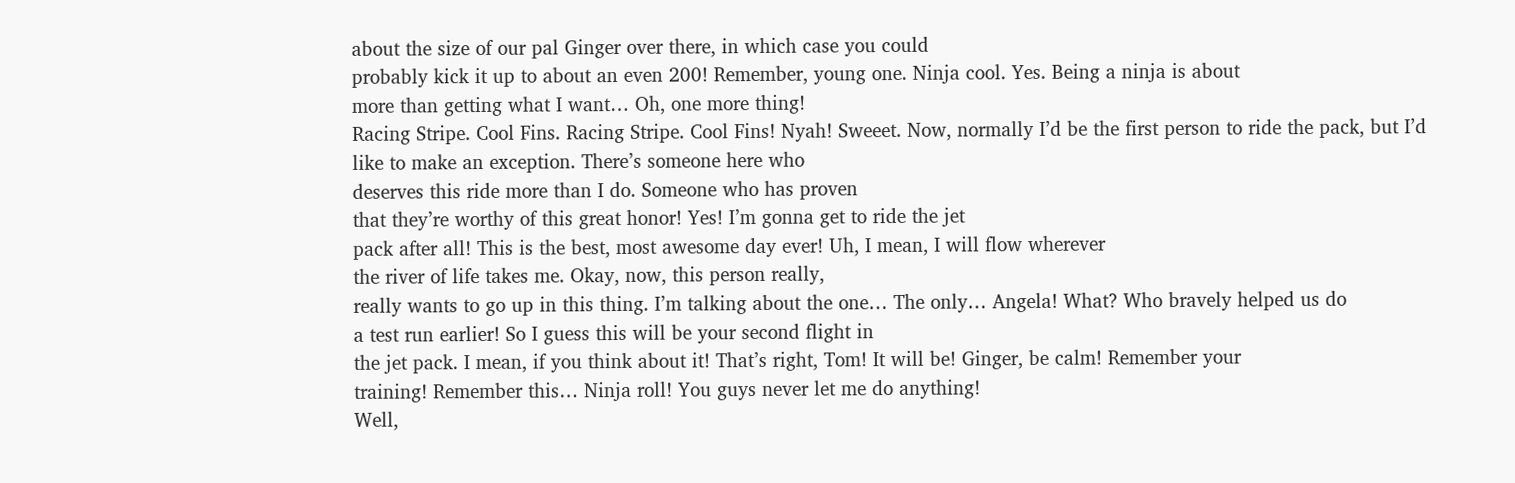about the size of our pal Ginger over there, in which case you could
probably kick it up to about an even 200! Remember, young one. Ninja cool. Yes. Being a ninja is about
more than getting what I want… Oh, one more thing!
Racing Stripe. Cool Fins. Racing Stripe. Cool Fins! Nyah! Sweeet. Now, normally I’d be the first person to ride the pack, but I’d
like to make an exception. There’s someone here who
deserves this ride more than I do. Someone who has proven
that they’re worthy of this great honor! Yes! I’m gonna get to ride the jet
pack after all! This is the best, most awesome day ever! Uh, I mean, I will flow wherever
the river of life takes me. Okay, now, this person really,
really wants to go up in this thing. I’m talking about the one… The only… Angela! What? Who bravely helped us do
a test run earlier! So I guess this will be your second flight in
the jet pack. I mean, if you think about it! That’s right, Tom! It will be! Ginger, be calm! Remember your
training! Remember this… Ninja roll! You guys never let me do anything!
Well,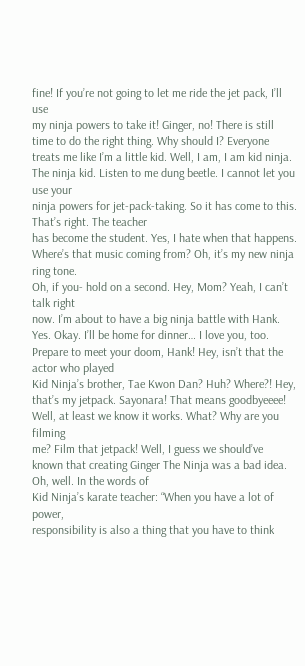fine! If you’re not going to let me ride the jet pack, I’ll use
my ninja powers to take it! Ginger, no! There is still
time to do the right thing. Why should I? Everyone
treats me like I’m a little kid. Well, I am, I am kid ninja. The ninja kid. Listen to me dung beetle. I cannot let you use your
ninja powers for jet-pack-taking. So it has come to this. That’s right. The teacher
has become the student. Yes, I hate when that happens. Where’s that music coming from? Oh, it’s my new ninja ring tone.
Oh, if you- hold on a second. Hey, Mom? Yeah, I can’t talk right
now. I’m about to have a big ninja battle with Hank. Yes. Okay. I’ll be home for dinner… I love you, too. Prepare to meet your doom, Hank! Hey, isn’t that the actor who played
Kid Ninja’s brother, Tae Kwon Dan? Huh? Where?! Hey, that’s my jetpack. Sayonara! That means goodbyeeee! Well, at least we know it works. What? Why are you filming
me? Film that jetpack! Well, I guess we should’ve
known that creating Ginger The Ninja was a bad idea. Oh, well. In the words of
Kid Ninja’s karate teacher: “When you have a lot of power,
responsibility is also a thing that you have to think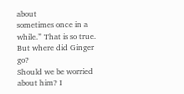about
sometimes once in a while.” That is so true. But where did Ginger go?
Should we be worried about him? I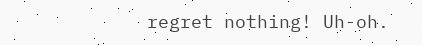regret nothing! Uh-oh.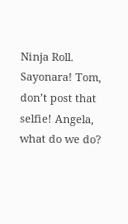Ninja Roll. Sayonara! Tom, don’t post that selfie! Angela, what do we do?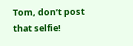Tom, don’t post that selfie!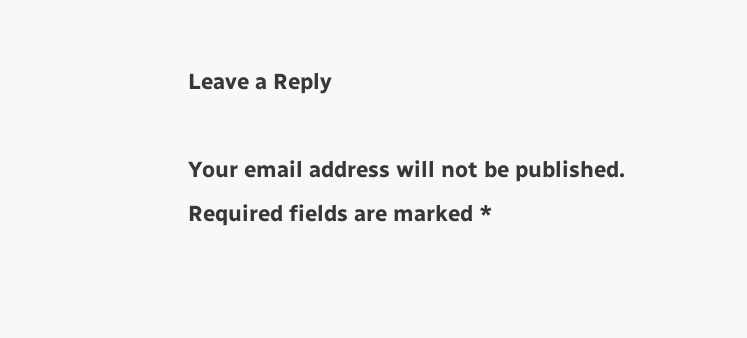Leave a Reply

Your email address will not be published. Required fields are marked *